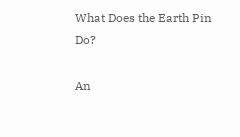What Does the Earth Pin Do?

An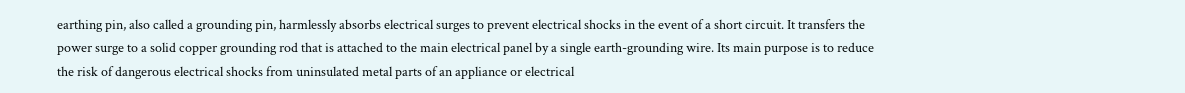earthing pin, also called a grounding pin, harmlessly absorbs electrical surges to prevent electrical shocks in the event of a short circuit. It transfers the power surge to a solid copper grounding rod that is attached to the main electrical panel by a single earth-grounding wire. Its main purpose is to reduce the risk of dangerous electrical shocks from uninsulated metal parts of an appliance or electrical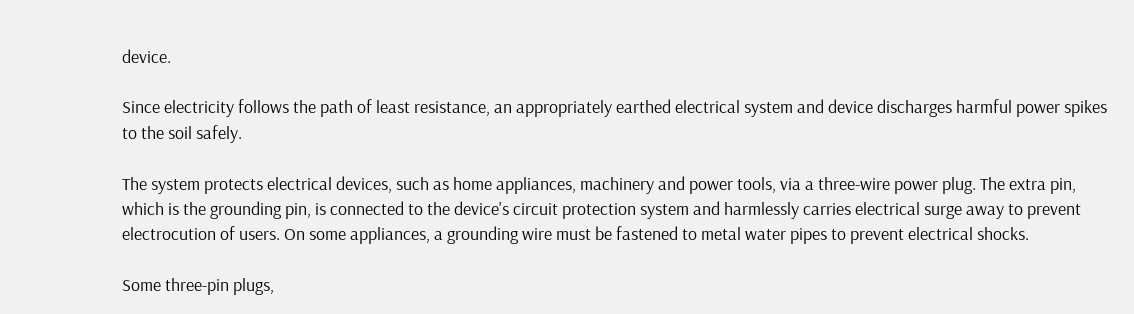device.

Since electricity follows the path of least resistance, an appropriately earthed electrical system and device discharges harmful power spikes to the soil safely.

The system protects electrical devices, such as home appliances, machinery and power tools, via a three-wire power plug. The extra pin, which is the grounding pin, is connected to the device's circuit protection system and harmlessly carries electrical surge away to prevent electrocution of users. On some appliances, a grounding wire must be fastened to metal water pipes to prevent electrical shocks.

Some three-pin plugs,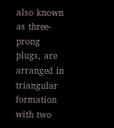also known as three-prong plugs, are arranged in triangular formation with two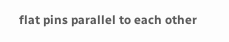flat pins parallel to each other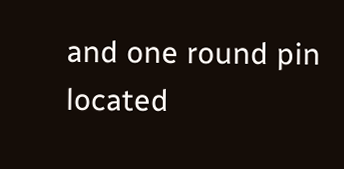and one round pin located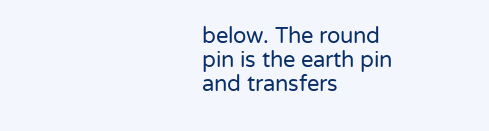below. The round pin is the earth pin and transfers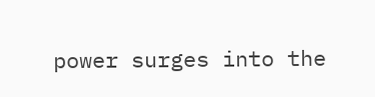power surges into the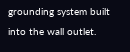grounding system built into the wall outlet.